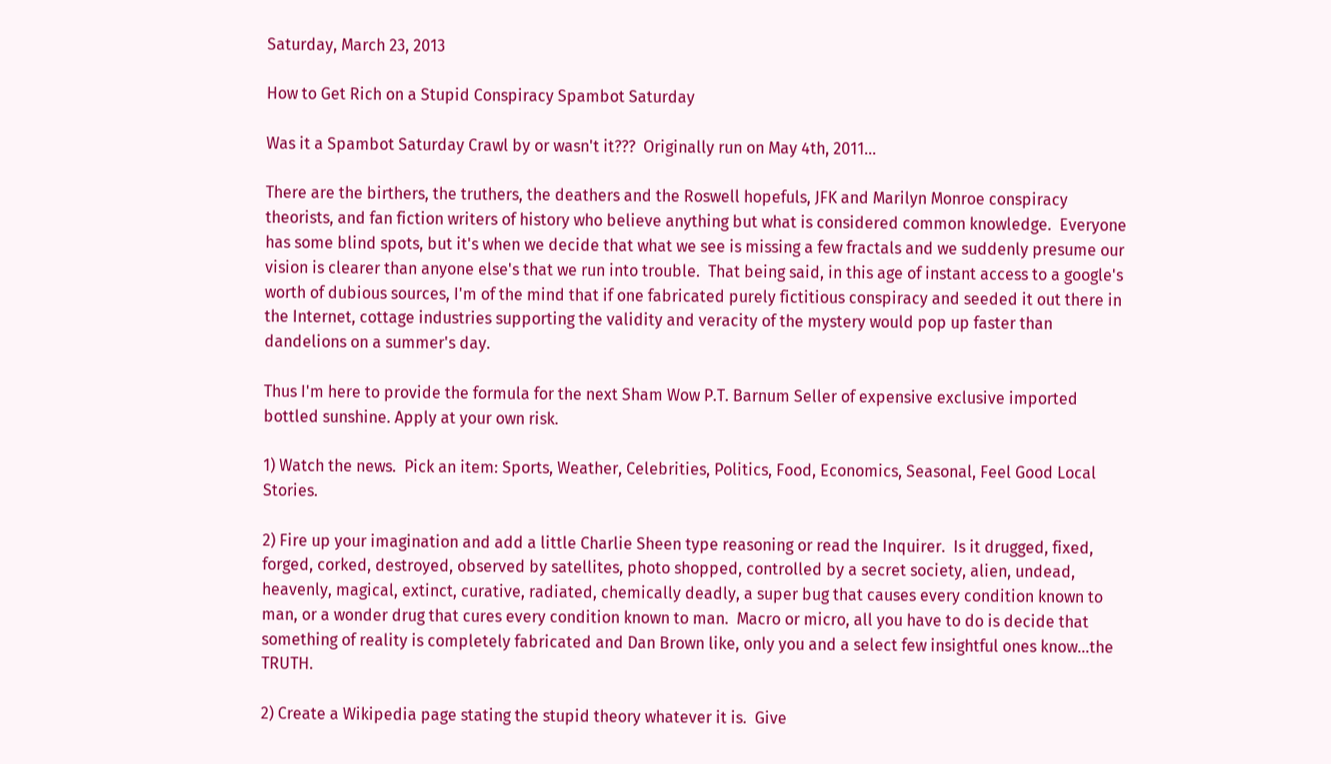Saturday, March 23, 2013

How to Get Rich on a Stupid Conspiracy Spambot Saturday

Was it a Spambot Saturday Crawl by or wasn't it???  Originally run on May 4th, 2011...

There are the birthers, the truthers, the deathers and the Roswell hopefuls, JFK and Marilyn Monroe conspiracy theorists, and fan fiction writers of history who believe anything but what is considered common knowledge.  Everyone has some blind spots, but it's when we decide that what we see is missing a few fractals and we suddenly presume our vision is clearer than anyone else's that we run into trouble.  That being said, in this age of instant access to a google's worth of dubious sources, I'm of the mind that if one fabricated purely fictitious conspiracy and seeded it out there in the Internet, cottage industries supporting the validity and veracity of the mystery would pop up faster than dandelions on a summer's day.

Thus I'm here to provide the formula for the next Sham Wow P.T. Barnum Seller of expensive exclusive imported bottled sunshine. Apply at your own risk.

1) Watch the news.  Pick an item: Sports, Weather, Celebrities, Politics, Food, Economics, Seasonal, Feel Good Local Stories.

2) Fire up your imagination and add a little Charlie Sheen type reasoning or read the Inquirer.  Is it drugged, fixed, forged, corked, destroyed, observed by satellites, photo shopped, controlled by a secret society, alien, undead, heavenly, magical, extinct, curative, radiated, chemically deadly, a super bug that causes every condition known to man, or a wonder drug that cures every condition known to man.  Macro or micro, all you have to do is decide that something of reality is completely fabricated and Dan Brown like, only you and a select few insightful ones know...the TRUTH.

2) Create a Wikipedia page stating the stupid theory whatever it is.  Give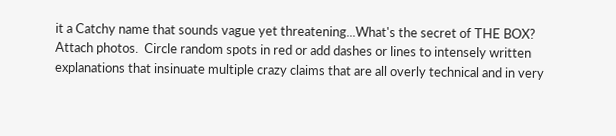it a Catchy name that sounds vague yet threatening...What's the secret of THE BOX?  Attach photos.  Circle random spots in red or add dashes or lines to intensely written explanations that insinuate multiple crazy claims that are all overly technical and in very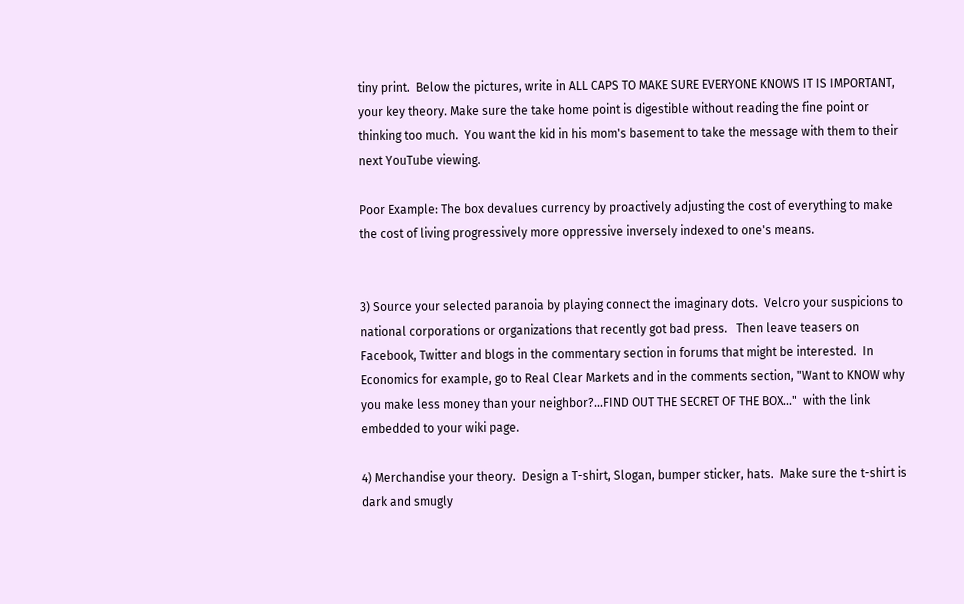tiny print.  Below the pictures, write in ALL CAPS TO MAKE SURE EVERYONE KNOWS IT IS IMPORTANT, your key theory. Make sure the take home point is digestible without reading the fine point or thinking too much.  You want the kid in his mom's basement to take the message with them to their next YouTube viewing.

Poor Example: The box devalues currency by proactively adjusting the cost of everything to make the cost of living progressively more oppressive inversely indexed to one's means.


3) Source your selected paranoia by playing connect the imaginary dots.  Velcro your suspicions to national corporations or organizations that recently got bad press.   Then leave teasers on Facebook, Twitter and blogs in the commentary section in forums that might be interested.  In Economics for example, go to Real Clear Markets and in the comments section, "Want to KNOW why you make less money than your neighbor?...FIND OUT THE SECRET OF THE BOX..."  with the link embedded to your wiki page.

4) Merchandise your theory.  Design a T-shirt, Slogan, bumper sticker, hats.  Make sure the t-shirt is dark and smugly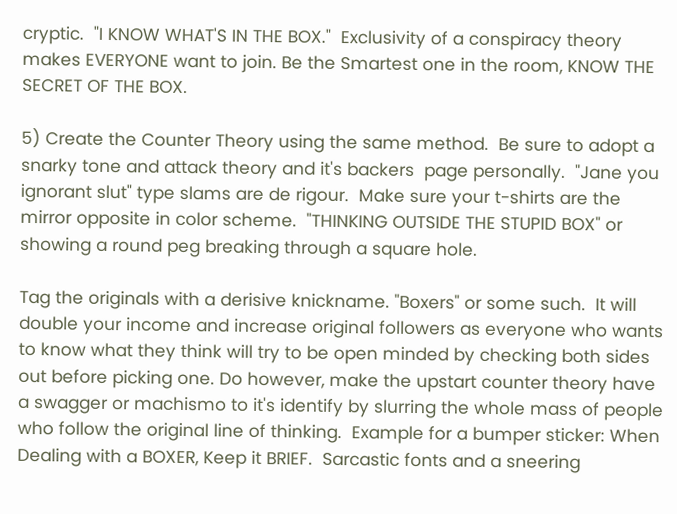cryptic.  "I KNOW WHAT'S IN THE BOX."  Exclusivity of a conspiracy theory makes EVERYONE want to join. Be the Smartest one in the room, KNOW THE SECRET OF THE BOX.

5) Create the Counter Theory using the same method.  Be sure to adopt a snarky tone and attack theory and it's backers  page personally.  "Jane you ignorant slut" type slams are de rigour.  Make sure your t-shirts are the mirror opposite in color scheme.  "THINKING OUTSIDE THE STUPID BOX" or showing a round peg breaking through a square hole.

Tag the originals with a derisive knickname. "Boxers" or some such.  It will double your income and increase original followers as everyone who wants to know what they think will try to be open minded by checking both sides out before picking one. Do however, make the upstart counter theory have a swagger or machismo to it's identify by slurring the whole mass of people who follow the original line of thinking.  Example for a bumper sticker: When Dealing with a BOXER, Keep it BRIEF.  Sarcastic fonts and a sneering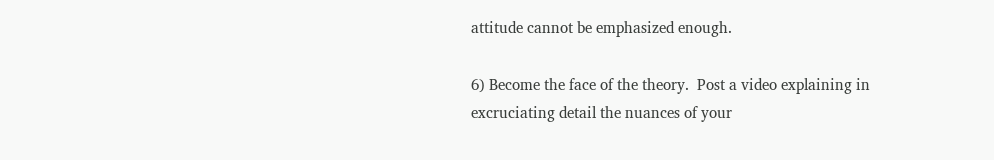attitude cannot be emphasized enough.

6) Become the face of the theory.  Post a video explaining in excruciating detail the nuances of your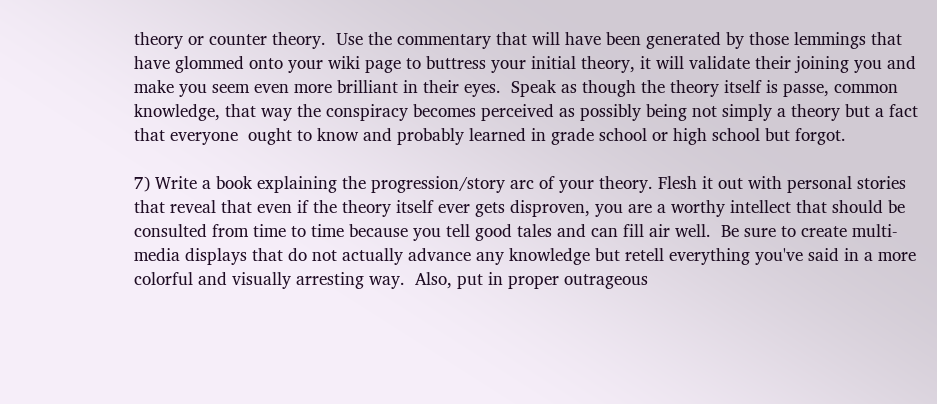theory or counter theory.  Use the commentary that will have been generated by those lemmings that have glommed onto your wiki page to buttress your initial theory, it will validate their joining you and make you seem even more brilliant in their eyes.  Speak as though the theory itself is passe, common knowledge, that way the conspiracy becomes perceived as possibly being not simply a theory but a fact that everyone  ought to know and probably learned in grade school or high school but forgot.

7) Write a book explaining the progression/story arc of your theory. Flesh it out with personal stories that reveal that even if the theory itself ever gets disproven, you are a worthy intellect that should be consulted from time to time because you tell good tales and can fill air well.  Be sure to create multi-media displays that do not actually advance any knowledge but retell everything you've said in a more colorful and visually arresting way.  Also, put in proper outrageous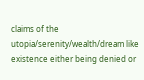claims of the utopia/serenity/wealth/dream like existence either being denied or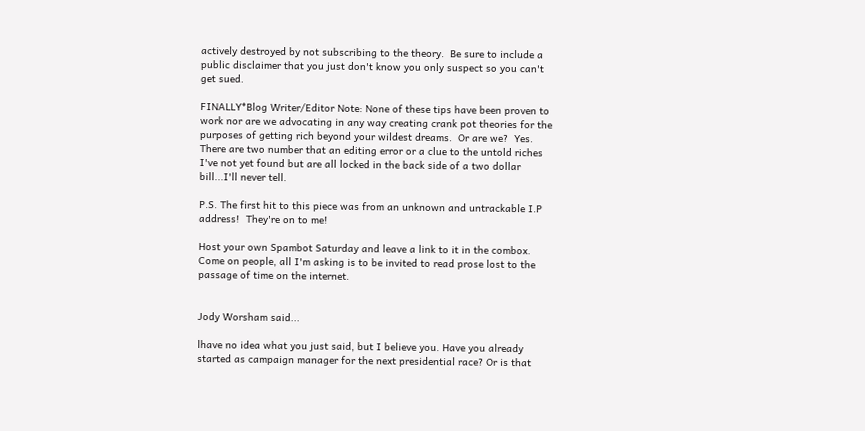actively destroyed by not subscribing to the theory.  Be sure to include a public disclaimer that you just don't know you only suspect so you can't get sued.

FINALLY*Blog Writer/Editor Note: None of these tips have been proven to work nor are we advocating in any way creating crank pot theories for the purposes of getting rich beyond your wildest dreams.  Or are we?  Yes. There are two number that an editing error or a clue to the untold riches I've not yet found but are all locked in the back side of a two dollar bill...I'll never tell.

P.S. The first hit to this piece was from an unknown and untrackable I.P address!  They're on to me!

Host your own Spambot Saturday and leave a link to it in the combox.  Come on people, all I'm asking is to be invited to read prose lost to the passage of time on the internet.


Jody Worsham said...

lhave no idea what you just said, but I believe you. Have you already started as campaign manager for the next presidential race? Or is that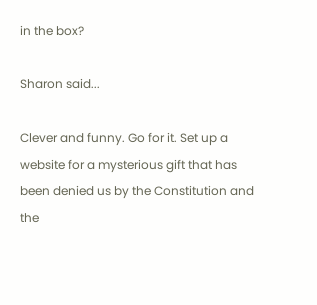in the box?

Sharon said...

Clever and funny. Go for it. Set up a website for a mysterious gift that has been denied us by the Constitution and the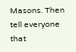Masons. Then tell everyone that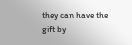they can have the gift by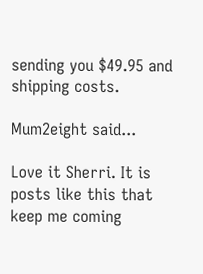sending you $49.95 and shipping costs.

Mum2eight said...

Love it Sherri. It is posts like this that keep me coming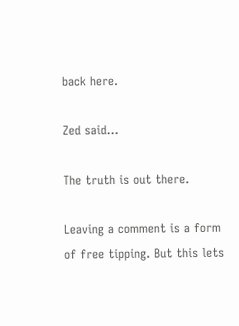back here.

Zed said...

The truth is out there.

Leaving a comment is a form of free tipping. But this lets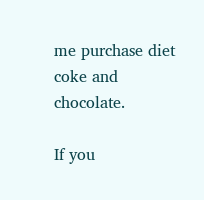me purchase diet coke and chocolate.

If you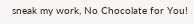sneak my work, No Chocolate for You!